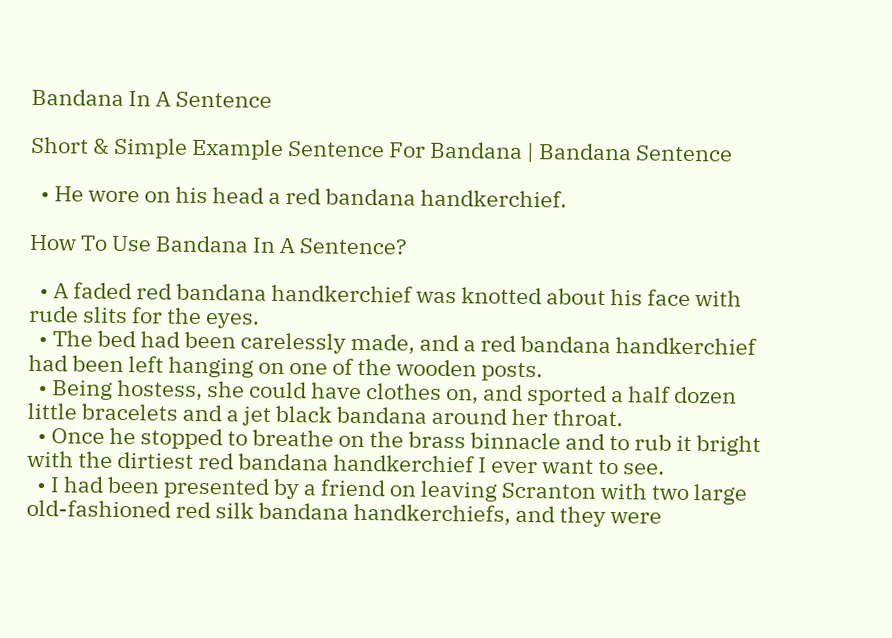Bandana In A Sentence

Short & Simple Example Sentence For Bandana | Bandana Sentence

  • He wore on his head a red bandana handkerchief.

How To Use Bandana In A Sentence?

  • A faded red bandana handkerchief was knotted about his face with rude slits for the eyes.
  • The bed had been carelessly made, and a red bandana handkerchief had been left hanging on one of the wooden posts.
  • Being hostess, she could have clothes on, and sported a half dozen little bracelets and a jet black bandana around her throat.
  • Once he stopped to breathe on the brass binnacle and to rub it bright with the dirtiest red bandana handkerchief I ever want to see.
  • I had been presented by a friend on leaving Scranton with two large old-fashioned red silk bandana handkerchiefs, and they were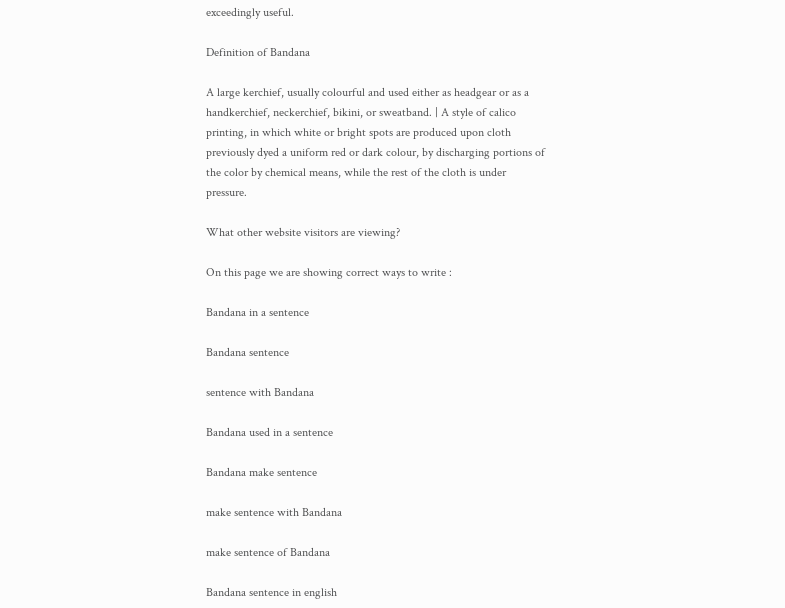exceedingly useful.

Definition of Bandana

A large kerchief, usually colourful and used either as headgear or as a handkerchief, neckerchief, bikini, or sweatband. | A style of calico printing, in which white or bright spots are produced upon cloth previously dyed a uniform red or dark colour, by discharging portions of the color by chemical means, while the rest of the cloth is under pressure.

What other website visitors are viewing?

On this page we are showing correct ways to write :

Bandana in a sentence

Bandana sentence

sentence with Bandana

Bandana used in a sentence

Bandana make sentence

make sentence with Bandana

make sentence of Bandana

Bandana sentence in english